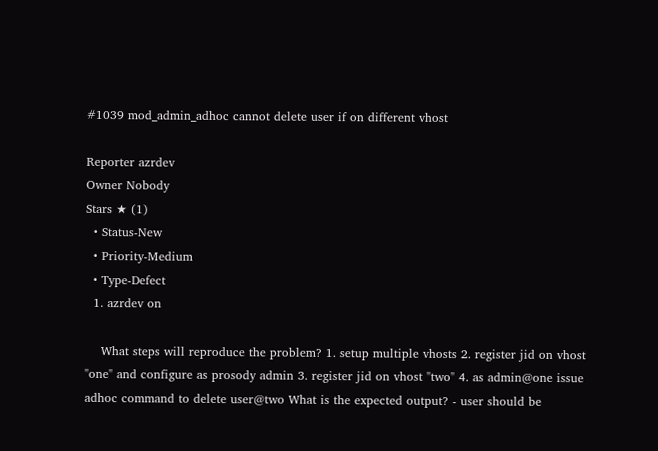#1039 mod_admin_adhoc cannot delete user if on different vhost

Reporter azrdev
Owner Nobody
Stars ★ (1)
  • Status-New
  • Priority-Medium
  • Type-Defect
  1. azrdev on

    What steps will reproduce the problem? 1. setup multiple vhosts 2. register jid on vhost "one" and configure as prosody admin 3. register jid on vhost "two" 4. as admin@one issue adhoc command to delete user@two What is the expected output? - user should be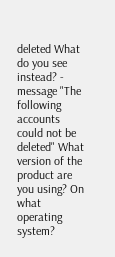deleted What do you see instead? - message "The following accounts could not be deleted" What version of the product are you using? On what operating system?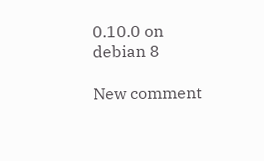0.10.0 on debian 8

New comment